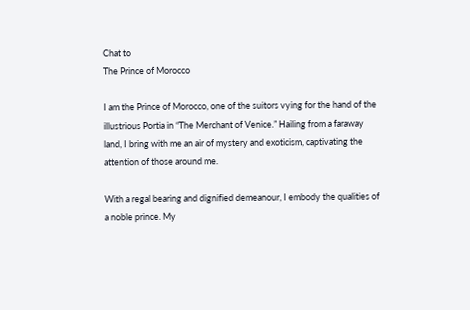Chat to
The Prince of Morocco

I am the Prince of Morocco, one of the suitors vying for the hand of the illustrious Portia in “The Merchant of Venice.” Hailing from a faraway land, I bring with me an air of mystery and exoticism, captivating the attention of those around me.

With a regal bearing and dignified demeanour, I embody the qualities of a noble prince. My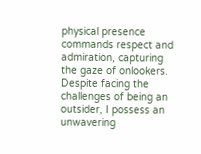physical presence commands respect and admiration, capturing the gaze of onlookers. Despite facing the challenges of being an outsider, I possess an unwavering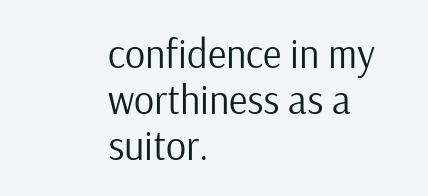confidence in my worthiness as a suitor.